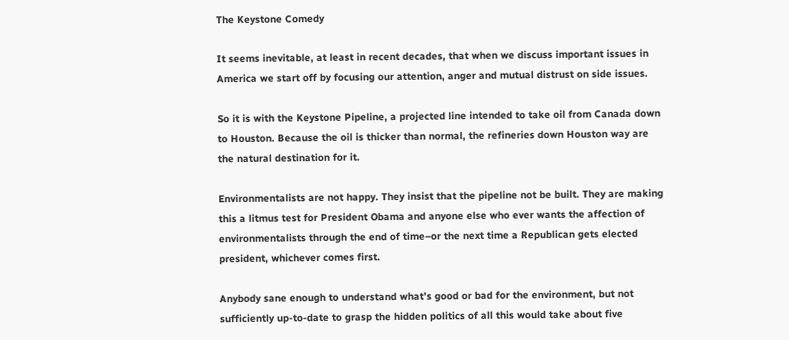The Keystone Comedy

It seems inevitable, at least in recent decades, that when we discuss important issues in America we start off by focusing our attention, anger and mutual distrust on side issues.

So it is with the Keystone Pipeline, a projected line intended to take oil from Canada down to Houston. Because the oil is thicker than normal, the refineries down Houston way are the natural destination for it.

Environmentalists are not happy. They insist that the pipeline not be built. They are making this a litmus test for President Obama and anyone else who ever wants the affection of environmentalists through the end of time–or the next time a Republican gets elected president, whichever comes first.

Anybody sane enough to understand what’s good or bad for the environment, but not sufficiently up-to-date to grasp the hidden politics of all this would take about five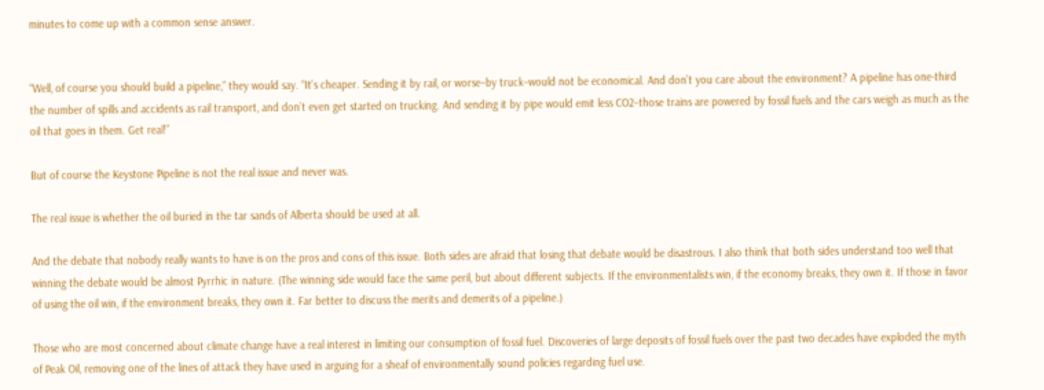minutes to come up with a common sense answer.


“Well, of course you should build a pipeline,” they would say. “It’s cheaper. Sending it by rail, or worse–by truck–would not be economical. And don’t you care about the environment? A pipeline has one-third the number of spills and accidents as rail transport, and don’t even get started on trucking. And sending it by pipe would emit less CO2–those trains are powered by fossil fuels and the cars weigh as much as the oil that goes in them. Get real!”

But of course the Keystone Pipeline is not the real issue and never was.

The real issue is whether the oil buried in the tar sands of Alberta should be used at all.

And the debate that nobody really wants to have is on the pros and cons of this issue. Both sides are afraid that losing that debate would be disastrous. I also think that both sides understand too well that winning the debate would be almost Pyrrhic in nature. (The winning side would face the same peril, but about different subjects. If the environmentalists win, if the economy breaks, they own it. If those in favor of using the oil win, if the environment breaks, they own it. Far better to discuss the merits and demerits of a pipeline.)

Those who are most concerned about climate change have a real interest in limiting our consumption of fossil fuel. Discoveries of large deposits of fossil fuels over the past two decades have exploded the myth of Peak Oil, removing one of the lines of attack they have used in arguing for a sheaf of environmentally sound policies regarding fuel use.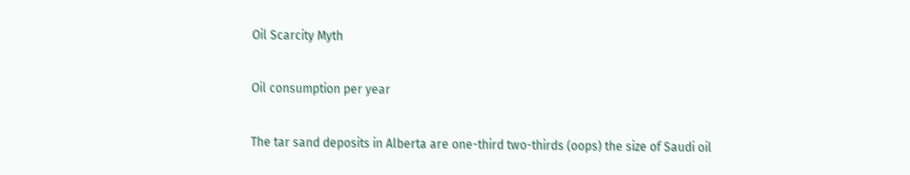Oil Scarcity Myth

Oil consumption per year

The tar sand deposits in Alberta are one-third two-thirds (oops) the size of Saudi oil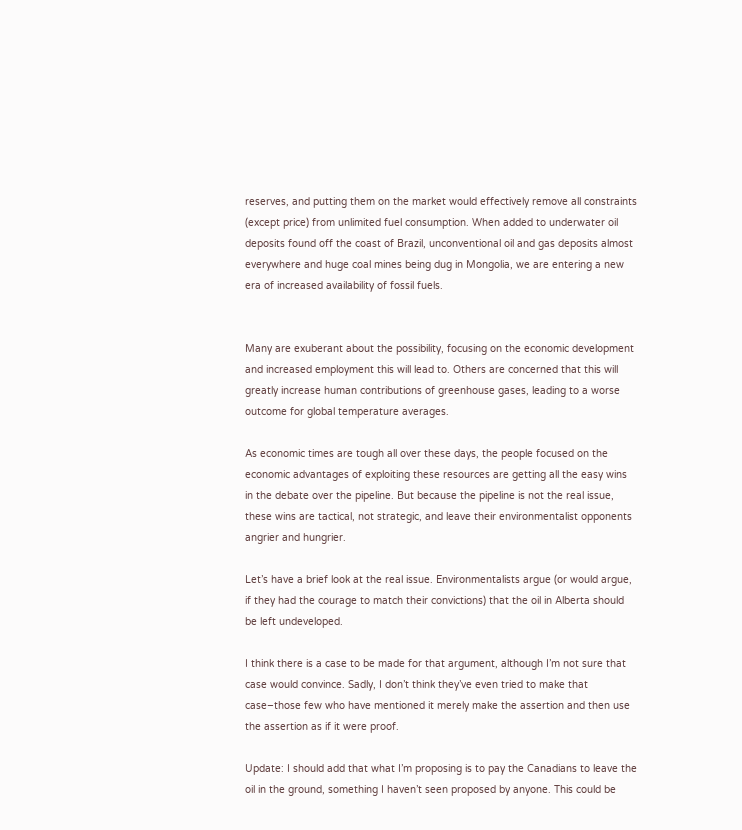reserves, and putting them on the market would effectively remove all constraints (except price) from unlimited fuel consumption. When added to underwater oil deposits found off the coast of Brazil, unconventional oil and gas deposits almost everywhere and huge coal mines being dug in Mongolia, we are entering a new era of increased availability of fossil fuels.


Many are exuberant about the possibility, focusing on the economic development and increased employment this will lead to. Others are concerned that this will greatly increase human contributions of greenhouse gases, leading to a worse outcome for global temperature averages.

As economic times are tough all over these days, the people focused on the economic advantages of exploiting these resources are getting all the easy wins in the debate over the pipeline. But because the pipeline is not the real issue, these wins are tactical, not strategic, and leave their environmentalist opponents angrier and hungrier.

Let’s have a brief look at the real issue. Environmentalists argue (or would argue, if they had the courage to match their convictions) that the oil in Alberta should be left undeveloped.

I think there is a case to be made for that argument, although I’m not sure that case would convince. Sadly, I don’t think they’ve even tried to make that case–those few who have mentioned it merely make the assertion and then use the assertion as if it were proof.

Update: I should add that what I’m proposing is to pay the Canadians to leave the oil in the ground, something I haven’t seen proposed by anyone. This could be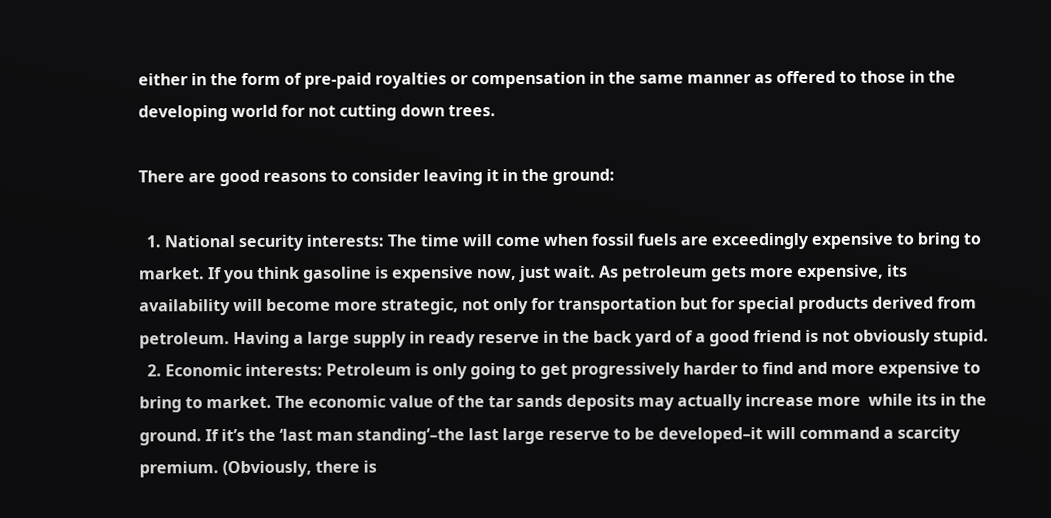either in the form of pre-paid royalties or compensation in the same manner as offered to those in the developing world for not cutting down trees.

There are good reasons to consider leaving it in the ground:

  1. National security interests: The time will come when fossil fuels are exceedingly expensive to bring to market. If you think gasoline is expensive now, just wait. As petroleum gets more expensive, its availability will become more strategic, not only for transportation but for special products derived from petroleum. Having a large supply in ready reserve in the back yard of a good friend is not obviously stupid.
  2. Economic interests: Petroleum is only going to get progressively harder to find and more expensive to bring to market. The economic value of the tar sands deposits may actually increase more  while its in the ground. If it’s the ‘last man standing’–the last large reserve to be developed–it will command a scarcity premium. (Obviously, there is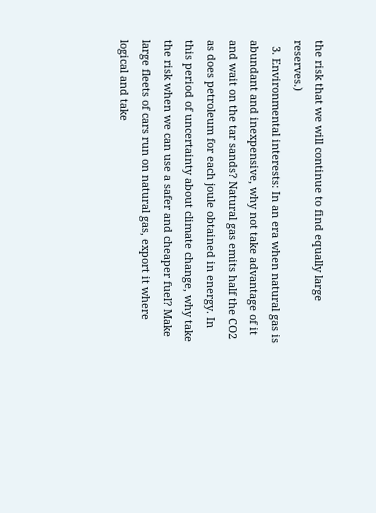the risk that we will continue to find equally large reserves.)
  3. Environmental interests: In an era when natural gas is abundant and inexpensive, why not take advantage of it and wait on the tar sands? Natural gas emits half the CO2 as does petroleum for each joule obtained in energy. In this period of uncertainty about climate change, why take the risk when we can use a safer and cheaper fuel? Make large fleets of cars run on natural gas, export it where logical and take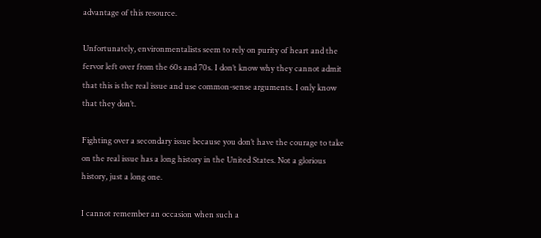advantage of this resource.

Unfortunately, environmentalists seem to rely on purity of heart and the fervor left over from the 60s and 70s. I don’t know why they cannot admit that this is the real issue and use common-sense arguments. I only know that they don’t.

Fighting over a secondary issue because you don’t have the courage to take on the real issue has a long history in the United States. Not a glorious history, just a long one.

I cannot remember an occasion when such a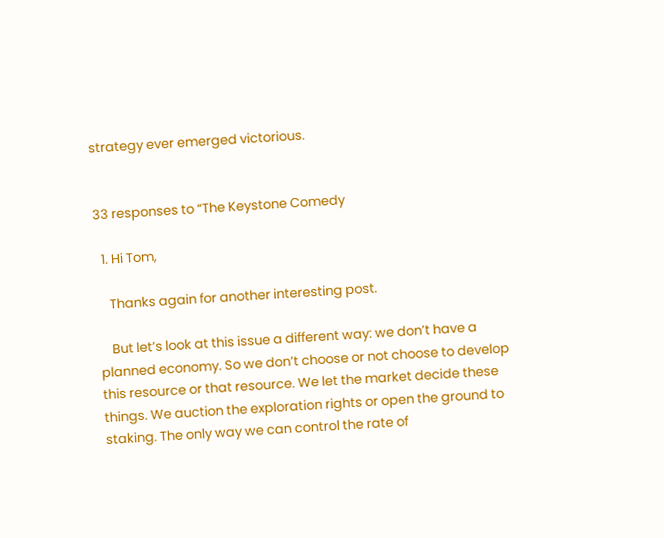strategy ever emerged victorious.


33 responses to “The Keystone Comedy

  1. Hi Tom,

    Thanks again for another interesting post.

    But let’s look at this issue a different way: we don’t have a planned economy. So we don’t choose or not choose to develop this resource or that resource. We let the market decide these things. We auction the exploration rights or open the ground to staking. The only way we can control the rate of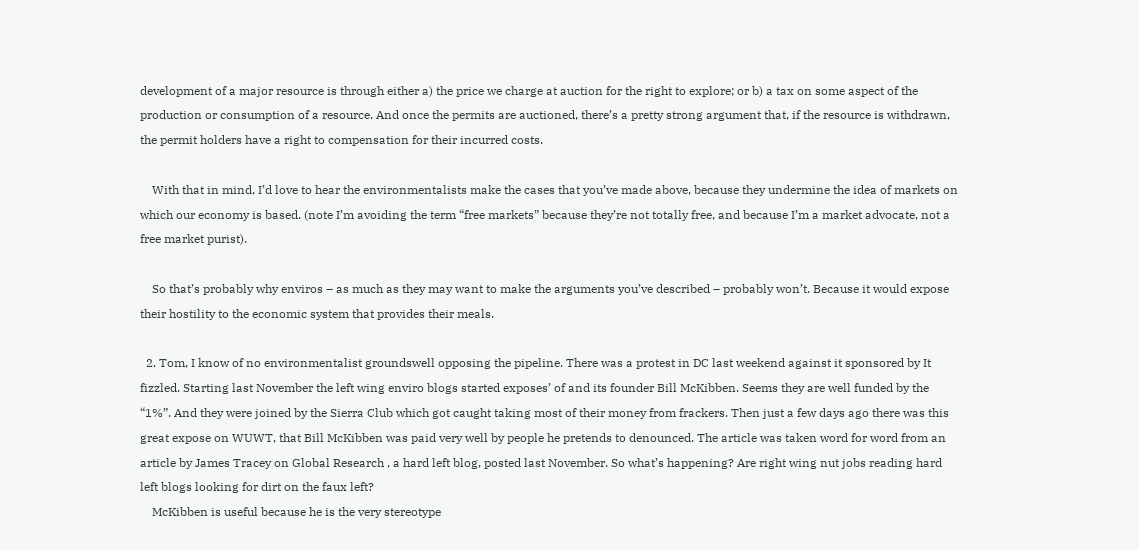development of a major resource is through either a) the price we charge at auction for the right to explore; or b) a tax on some aspect of the production or consumption of a resource. And once the permits are auctioned, there’s a pretty strong argument that, if the resource is withdrawn, the permit holders have a right to compensation for their incurred costs.

    With that in mind, I’d love to hear the environmentalists make the cases that you’ve made above, because they undermine the idea of markets on which our economy is based. (note I’m avoiding the term “free markets” because they’re not totally free, and because I’m a market advocate, not a free market purist).

    So that’s probably why enviros – as much as they may want to make the arguments you’ve described – probably won’t. Because it would expose their hostility to the economic system that provides their meals.

  2. Tom, I know of no environmentalist groundswell opposing the pipeline. There was a protest in DC last weekend against it sponsored by It fizzled. Starting last November the left wing enviro blogs started exposes’ of and its founder Bill McKibben. Seems they are well funded by the “1%”. And they were joined by the Sierra Club which got caught taking most of their money from frackers. Then just a few days ago there was this great expose on WUWT, that Bill McKibben was paid very well by people he pretends to denounced. The article was taken word for word from an article by James Tracey on Global Research , a hard left blog, posted last November. So what’s happening? Are right wing nut jobs reading hard left blogs looking for dirt on the faux left?
    McKibben is useful because he is the very stereotype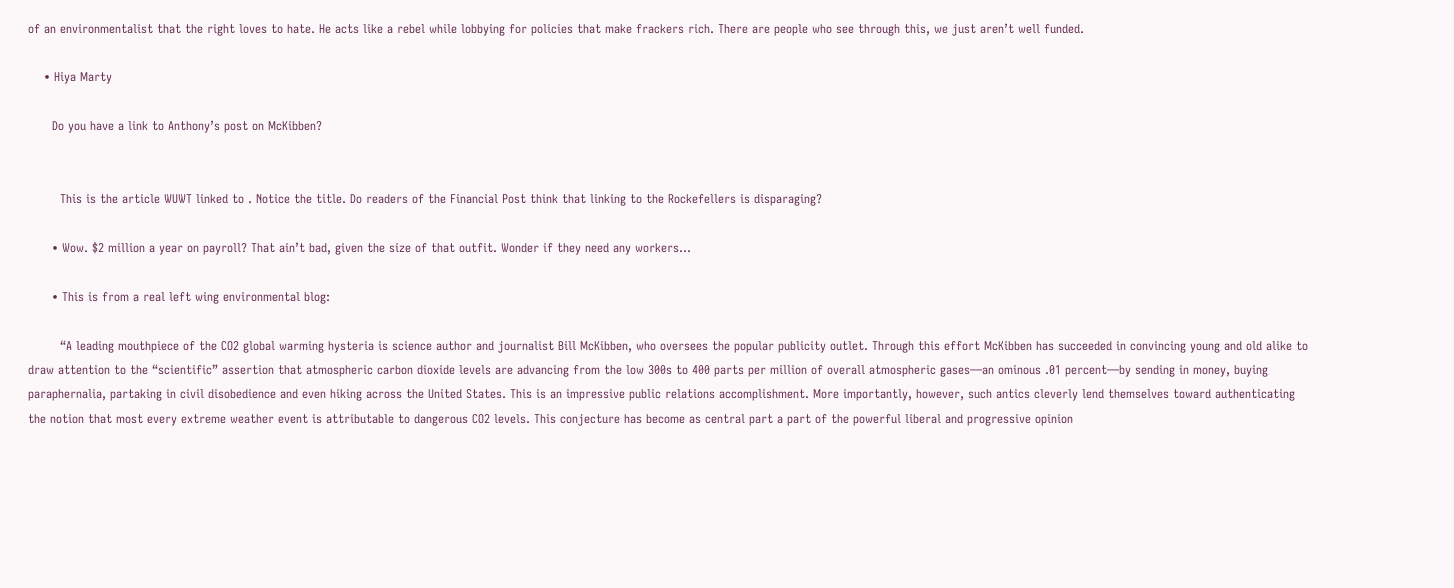of an environmentalist that the right loves to hate. He acts like a rebel while lobbying for policies that make frackers rich. There are people who see through this, we just aren’t well funded.

    • Hiya Marty

      Do you have a link to Anthony’s post on McKibben?


        This is the article WUWT linked to . Notice the title. Do readers of the Financial Post think that linking to the Rockefellers is disparaging?

      • Wow. $2 million a year on payroll? That ain’t bad, given the size of that outfit. Wonder if they need any workers…

      • This is from a real left wing environmental blog:

        “A leading mouthpiece of the CO2 global warming hysteria is science author and journalist Bill McKibben, who oversees the popular publicity outlet. Through this effort McKibben has succeeded in convincing young and old alike to draw attention to the “scientific” assertion that atmospheric carbon dioxide levels are advancing from the low 300s to 400 parts per million of overall atmospheric gases—an ominous .01 percent—by sending in money, buying paraphernalia, partaking in civil disobedience and even hiking across the United States. This is an impressive public relations accomplishment. More importantly, however, such antics cleverly lend themselves toward authenticating the notion that most every extreme weather event is attributable to dangerous CO2 levels. This conjecture has become as central part a part of the powerful liberal and progressive opinion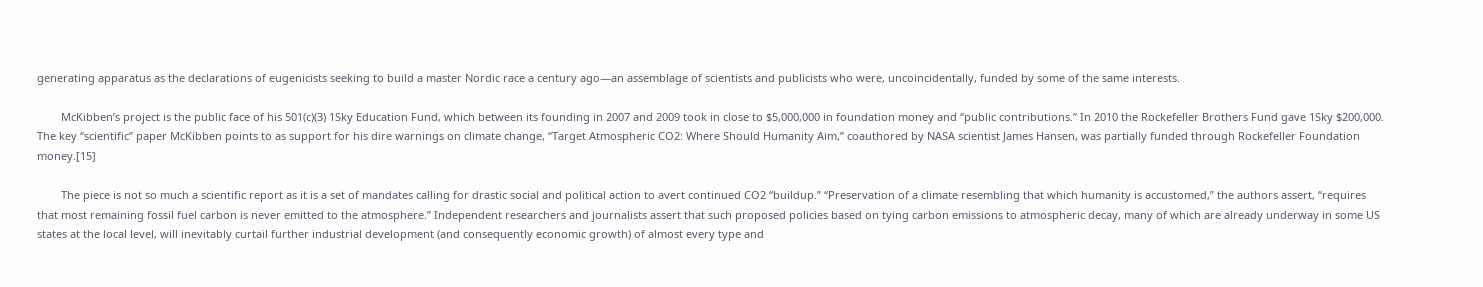generating apparatus as the declarations of eugenicists seeking to build a master Nordic race a century ago—an assemblage of scientists and publicists who were, uncoincidentally, funded by some of the same interests.

        McKibben’s project is the public face of his 501(c)(3) 1Sky Education Fund, which between its founding in 2007 and 2009 took in close to $5,000,000 in foundation money and “public contributions.” In 2010 the Rockefeller Brothers Fund gave 1Sky $200,000. The key “scientific” paper McKibben points to as support for his dire warnings on climate change, “Target Atmospheric CO2: Where Should Humanity Aim,” coauthored by NASA scientist James Hansen, was partially funded through Rockefeller Foundation money.[15]

        The piece is not so much a scientific report as it is a set of mandates calling for drastic social and political action to avert continued CO2 “buildup.” “Preservation of a climate resembling that which humanity is accustomed,” the authors assert, “requires that most remaining fossil fuel carbon is never emitted to the atmosphere.” Independent researchers and journalists assert that such proposed policies based on tying carbon emissions to atmospheric decay, many of which are already underway in some US states at the local level, will inevitably curtail further industrial development (and consequently economic growth) of almost every type and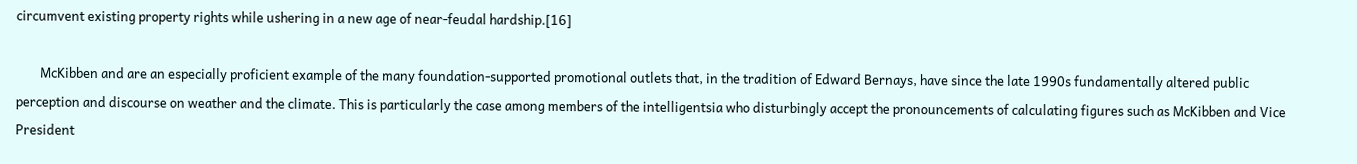circumvent existing property rights while ushering in a new age of near-feudal hardship.[16]

        McKibben and are an especially proficient example of the many foundation-supported promotional outlets that, in the tradition of Edward Bernays, have since the late 1990s fundamentally altered public perception and discourse on weather and the climate. This is particularly the case among members of the intelligentsia who disturbingly accept the pronouncements of calculating figures such as McKibben and Vice President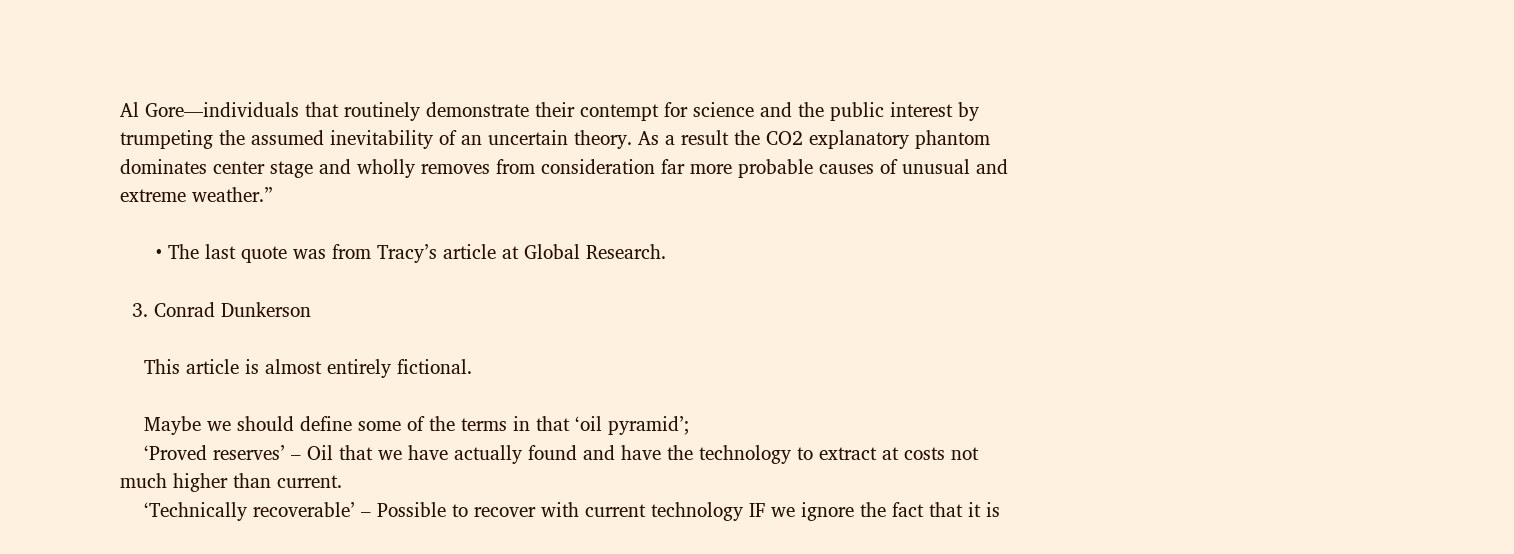Al Gore—individuals that routinely demonstrate their contempt for science and the public interest by trumpeting the assumed inevitability of an uncertain theory. As a result the CO2 explanatory phantom dominates center stage and wholly removes from consideration far more probable causes of unusual and extreme weather.”

      • The last quote was from Tracy’s article at Global Research.

  3. Conrad Dunkerson

    This article is almost entirely fictional.

    Maybe we should define some of the terms in that ‘oil pyramid’;
    ‘Proved reserves’ – Oil that we have actually found and have the technology to extract at costs not much higher than current.
    ‘Technically recoverable’ – Possible to recover with current technology IF we ignore the fact that it is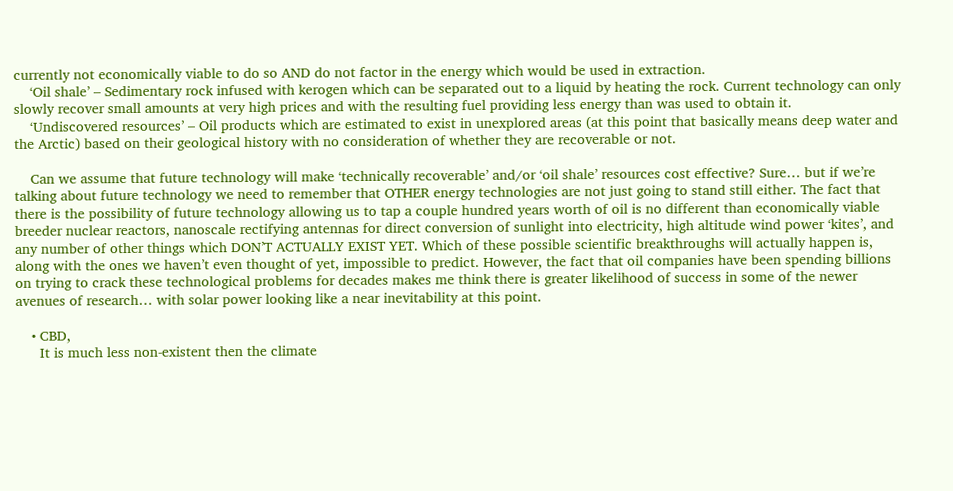currently not economically viable to do so AND do not factor in the energy which would be used in extraction.
    ‘Oil shale’ – Sedimentary rock infused with kerogen which can be separated out to a liquid by heating the rock. Current technology can only slowly recover small amounts at very high prices and with the resulting fuel providing less energy than was used to obtain it.
    ‘Undiscovered resources’ – Oil products which are estimated to exist in unexplored areas (at this point that basically means deep water and the Arctic) based on their geological history with no consideration of whether they are recoverable or not.

    Can we assume that future technology will make ‘technically recoverable’ and/or ‘oil shale’ resources cost effective? Sure… but if we’re talking about future technology we need to remember that OTHER energy technologies are not just going to stand still either. The fact that there is the possibility of future technology allowing us to tap a couple hundred years worth of oil is no different than economically viable breeder nuclear reactors, nanoscale rectifying antennas for direct conversion of sunlight into electricity, high altitude wind power ‘kites’, and any number of other things which DON’T ACTUALLY EXIST YET. Which of these possible scientific breakthroughs will actually happen is, along with the ones we haven’t even thought of yet, impossible to predict. However, the fact that oil companies have been spending billions on trying to crack these technological problems for decades makes me think there is greater likelihood of success in some of the newer avenues of research… with solar power looking like a near inevitability at this point.

    • CBD,
      It is much less non-existent then the climate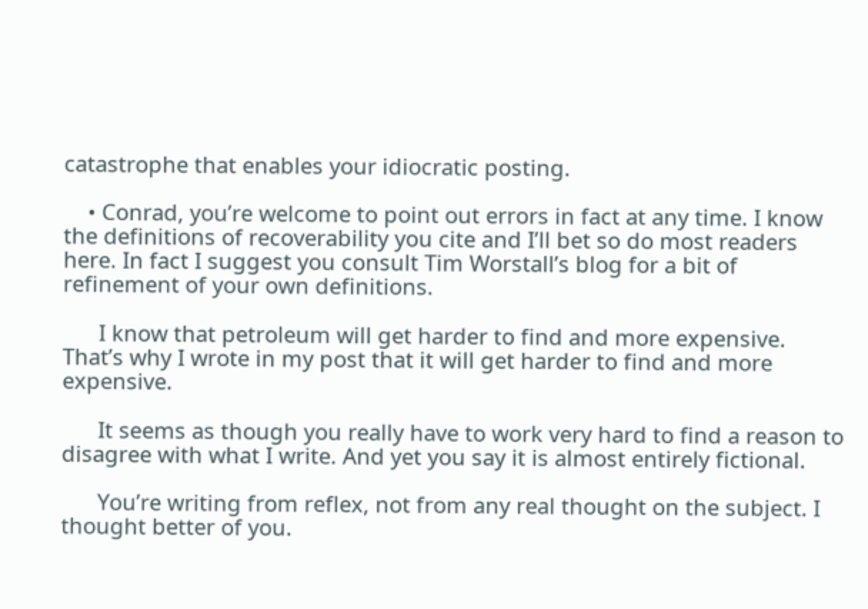catastrophe that enables your idiocratic posting.

    • Conrad, you’re welcome to point out errors in fact at any time. I know the definitions of recoverability you cite and I’ll bet so do most readers here. In fact I suggest you consult Tim Worstall’s blog for a bit of refinement of your own definitions.

      I know that petroleum will get harder to find and more expensive. That’s why I wrote in my post that it will get harder to find and more expensive.

      It seems as though you really have to work very hard to find a reason to disagree with what I write. And yet you say it is almost entirely fictional.

      You’re writing from reflex, not from any real thought on the subject. I thought better of you.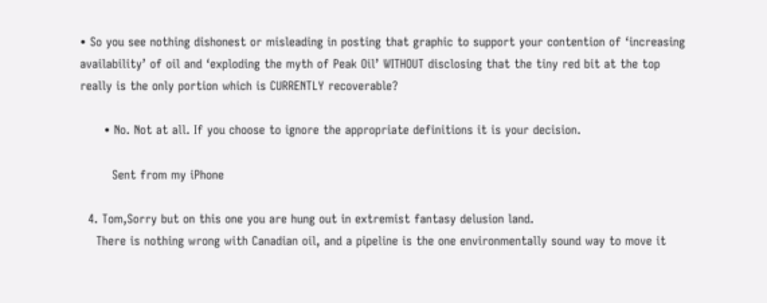• So you see nothing dishonest or misleading in posting that graphic to support your contention of ‘increasing availability’ of oil and ‘exploding the myth of Peak Oil’ WITHOUT disclosing that the tiny red bit at the top really is the only portion which is CURRENTLY recoverable?

      • No. Not at all. If you choose to ignore the appropriate definitions it is your decision.

        Sent from my iPhone

  4. Tom,Sorry but on this one you are hung out in extremist fantasy delusion land.
    There is nothing wrong with Canadian oil, and a pipeline is the one environmentally sound way to move it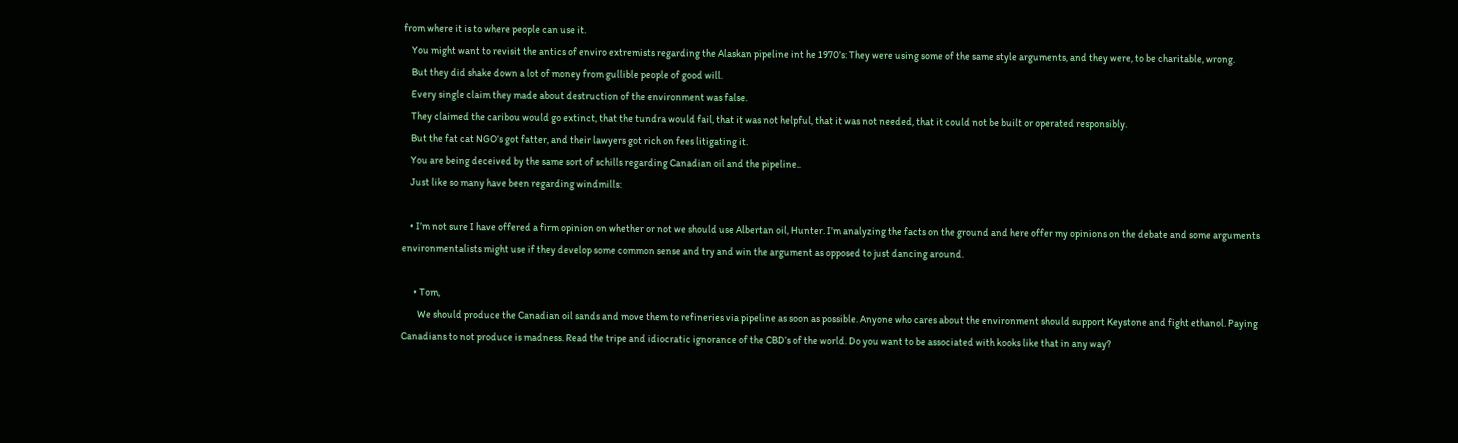from where it is to where people can use it.
    You might want to revisit the antics of enviro extremists regarding the Alaskan pipeline int he 1970’s: They were using some of the same style arguments, and they were, to be charitable, wrong.
    But they did shake down a lot of money from gullible people of good will.
    Every single claim they made about destruction of the environment was false.
    They claimed the caribou would go extinct, that the tundra would fail, that it was not helpful, that it was not needed, that it could not be built or operated responsibly.
    But the fat cat NGO’s got fatter, and their lawyers got rich on fees litigating it.
    You are being deceived by the same sort of schills regarding Canadian oil and the pipeline..
    Just like so many have been regarding windmills:

    • I’m not sure I have offered a firm opinion on whether or not we should use Albertan oil, Hunter. I’m analyzing the facts on the ground and here offer my opinions on the debate and some arguments environmentalists might use if they develop some common sense and try and win the argument as opposed to just dancing around.

      • Tom,
        We should produce the Canadian oil sands and move them to refineries via pipeline as soon as possible. Anyone who cares about the environment should support Keystone and fight ethanol. Paying Canadians to not produce is madness. Read the tripe and idiocratic ignorance of the CBD’s of the world. Do you want to be associated with kooks like that in any way?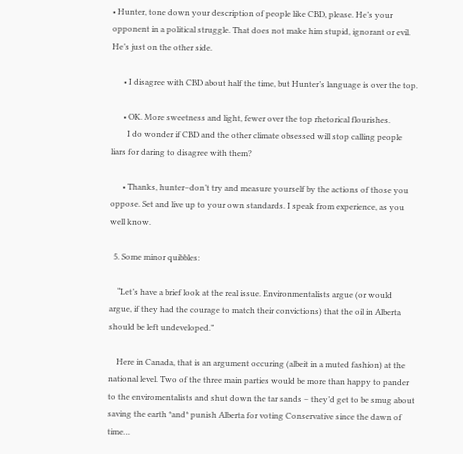• Hunter, tone down your description of people like CBD, please. He’s your opponent in a political struggle. That does not make him stupid, ignorant or evil. He’s just on the other side.

      • I disagree with CBD about half the time, but Hunter’s language is over the top.

      • OK. More sweetness and light, fewer over the top rhetorical flourishes.
        I do wonder if CBD and the other climate obsessed will stop calling people liars for daring to disagree with them?

      • Thanks, hunter–don’t try and measure yourself by the actions of those you oppose. Set and live up to your own standards. I speak from experience, as you well know.

  5. Some minor quibbles:

    “Let’s have a brief look at the real issue. Environmentalists argue (or would argue, if they had the courage to match their convictions) that the oil in Alberta should be left undeveloped.”

    Here in Canada, that is an argument occuring (albeit in a muted fashion) at the national level. Two of the three main parties would be more than happy to pander to the enviromentalists and shut down the tar sands – they’d get to be smug about saving the earth *and* punish Alberta for voting Conservative since the dawn of time…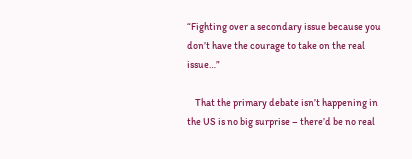“Fighting over a secondary issue because you don’t have the courage to take on the real issue…”

    That the primary debate isn’t happening in the US is no big surprise – there’d be no real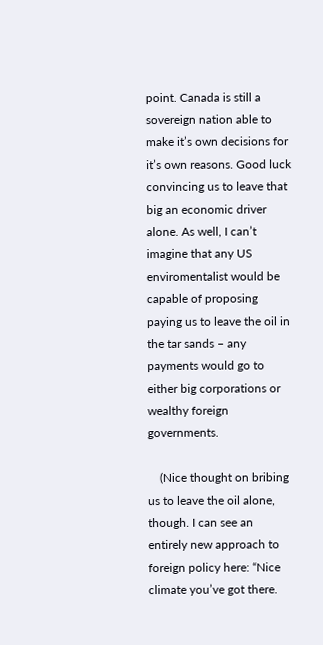point. Canada is still a sovereign nation able to make it’s own decisions for it’s own reasons. Good luck convincing us to leave that big an economic driver alone. As well, I can’t imagine that any US enviromentalist would be capable of proposing paying us to leave the oil in the tar sands – any payments would go to either big corporations or wealthy foreign governments.

    (Nice thought on bribing us to leave the oil alone, though. I can see an entirely new approach to foreign policy here: “Nice climate you’ve got there.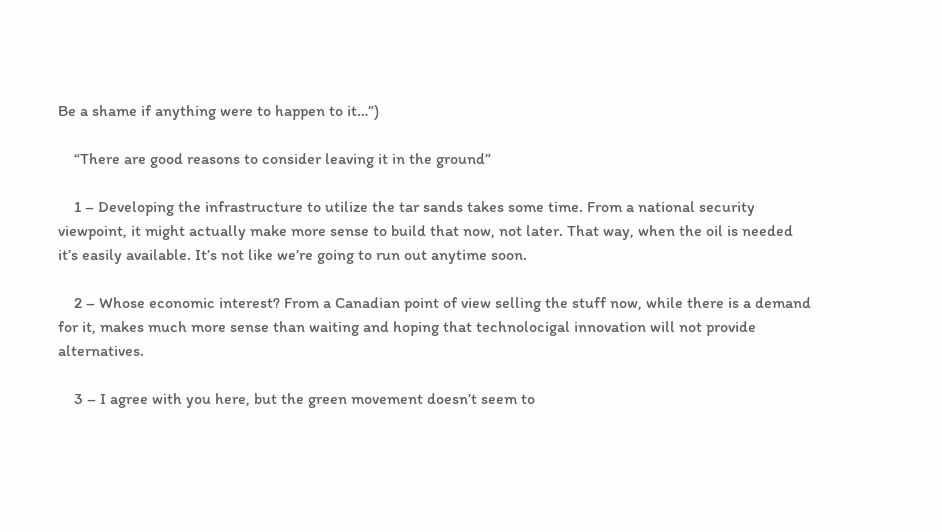Be a shame if anything were to happen to it…”)

    “There are good reasons to consider leaving it in the ground”

    1 – Developing the infrastructure to utilize the tar sands takes some time. From a national security viewpoint, it might actually make more sense to build that now, not later. That way, when the oil is needed it’s easily available. It’s not like we’re going to run out anytime soon.

    2 – Whose economic interest? From a Canadian point of view selling the stuff now, while there is a demand for it, makes much more sense than waiting and hoping that technolocigal innovation will not provide alternatives.

    3 – I agree with you here, but the green movement doesn’t seem to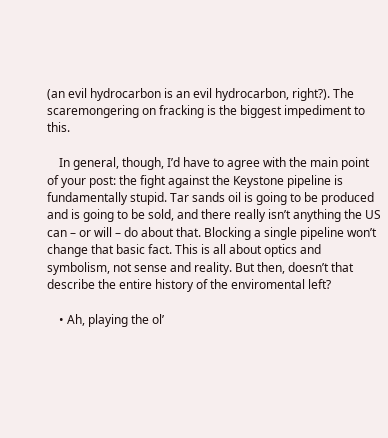(an evil hydrocarbon is an evil hydrocarbon, right?). The scaremongering on fracking is the biggest impediment to this.

    In general, though, I’d have to agree with the main point of your post: the fight against the Keystone pipeline is fundamentally stupid. Tar sands oil is going to be produced and is going to be sold, and there really isn’t anything the US can – or will – do about that. Blocking a single pipeline won’t change that basic fact. This is all about optics and symbolism, not sense and reality. But then, doesn’t that describe the entire history of the enviromental left?

    • Ah, playing the ol’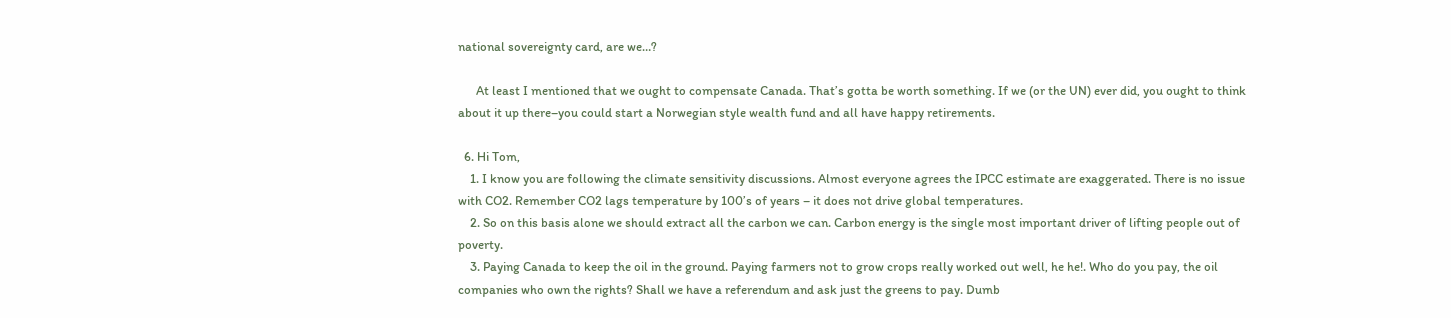national sovereignty card, are we…?

      At least I mentioned that we ought to compensate Canada. That’s gotta be worth something. If we (or the UN) ever did, you ought to think about it up there–you could start a Norwegian style wealth fund and all have happy retirements.

  6. Hi Tom,
    1. I know you are following the climate sensitivity discussions. Almost everyone agrees the IPCC estimate are exaggerated. There is no issue with CO2. Remember CO2 lags temperature by 100’s of years – it does not drive global temperatures.
    2. So on this basis alone we should extract all the carbon we can. Carbon energy is the single most important driver of lifting people out of poverty.
    3. Paying Canada to keep the oil in the ground. Paying farmers not to grow crops really worked out well, he he!. Who do you pay, the oil companies who own the rights? Shall we have a referendum and ask just the greens to pay. Dumb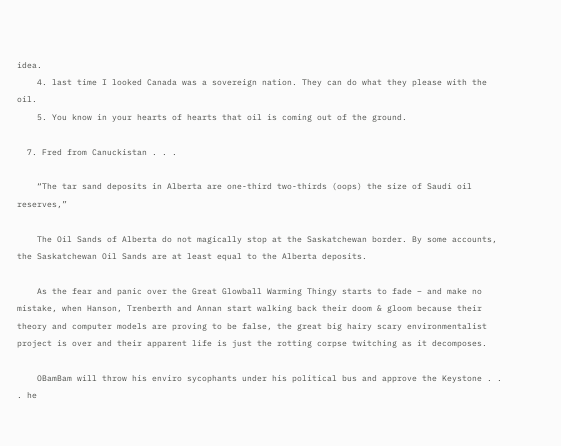idea.
    4. last time I looked Canada was a sovereign nation. They can do what they please with the oil.
    5. You know in your hearts of hearts that oil is coming out of the ground.

  7. Fred from Canuckistan . . .

    “The tar sand deposits in Alberta are one-third two-thirds (oops) the size of Saudi oil reserves,”

    The Oil Sands of Alberta do not magically stop at the Saskatchewan border. By some accounts, the Saskatchewan Oil Sands are at least equal to the Alberta deposits.

    As the fear and panic over the Great Glowball Warming Thingy starts to fade – and make no mistake, when Hanson, Trenberth and Annan start walking back their doom & gloom because their theory and computer models are proving to be false, the great big hairy scary environmentalist project is over and their apparent life is just the rotting corpse twitching as it decomposes.

    OBamBam will throw his enviro sycophants under his political bus and approve the Keystone . . . he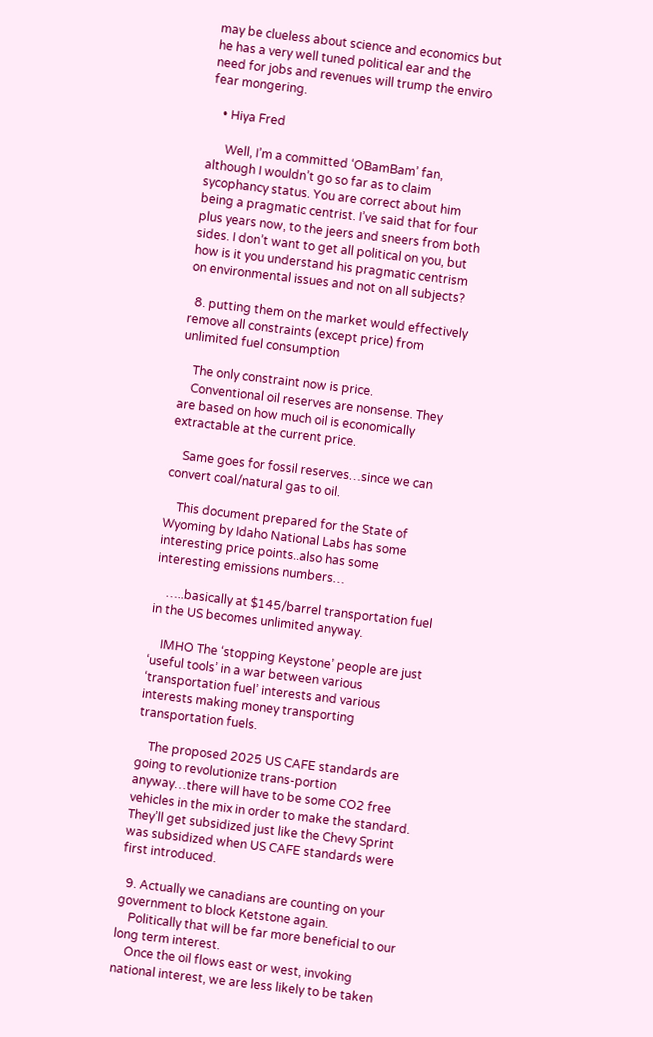may be clueless about science and economics but he has a very well tuned political ear and the need for jobs and revenues will trump the enviro fear mongering.

    • Hiya Fred

      Well, I’m a committed ‘OBamBam’ fan, although I wouldn’t go so far as to claim sycophancy status. You are correct about him being a pragmatic centrist. I’ve said that for four plus years now, to the jeers and sneers from both sides. I don’t want to get all political on you, but how is it you understand his pragmatic centrism on environmental issues and not on all subjects?

  8. putting them on the market would effectively remove all constraints (except price) from unlimited fuel consumption

    The only constraint now is price.
    Conventional oil reserves are nonsense. They are based on how much oil is economically extractable at the current price.

    Same goes for fossil reserves…since we can convert coal/natural gas to oil.

    This document prepared for the State of Wyoming by Idaho National Labs has some interesting price points..also has some interesting emissions numbers…

    …..basically at $145/barrel transportation fuel in the US becomes unlimited anyway.

    IMHO The ‘stopping Keystone’ people are just ‘useful tools’ in a war between various ‘transportation fuel’ interests and various interests making money transporting transportation fuels.

    The proposed 2025 US CAFE standards are going to revolutionize trans-portion anyway…there will have to be some CO2 free vehicles in the mix in order to make the standard. They’ll get subsidized just like the Chevy Sprint was subsidized when US CAFE standards were first introduced.

  9. Actually we canadians are counting on your government to block Ketstone again.
    Politically that will be far more beneficial to our long term interest.
    Once the oil flows east or west, invoking national interest, we are less likely to be taken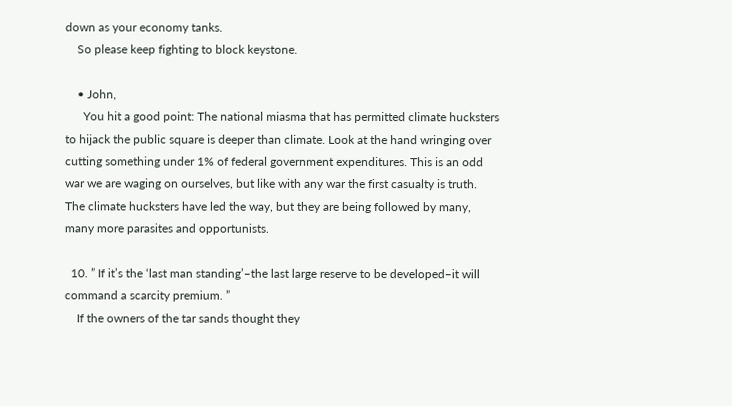down as your economy tanks.
    So please keep fighting to block keystone.

    • John,
      You hit a good point: The national miasma that has permitted climate hucksters to hijack the public square is deeper than climate. Look at the hand wringing over cutting something under 1% of federal government expenditures. This is an odd war we are waging on ourselves, but like with any war the first casualty is truth. The climate hucksters have led the way, but they are being followed by many, many more parasites and opportunists.

  10. ” If it’s the ‘last man standing’–the last large reserve to be developed–it will command a scarcity premium. ”
    If the owners of the tar sands thought they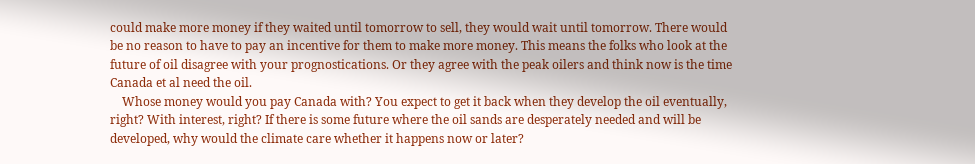could make more money if they waited until tomorrow to sell, they would wait until tomorrow. There would be no reason to have to pay an incentive for them to make more money. This means the folks who look at the future of oil disagree with your prognostications. Or they agree with the peak oilers and think now is the time Canada et al need the oil.
    Whose money would you pay Canada with? You expect to get it back when they develop the oil eventually, right? With interest, right? If there is some future where the oil sands are desperately needed and will be developed, why would the climate care whether it happens now or later?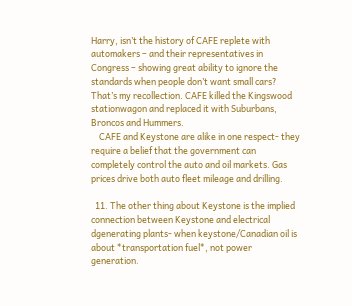Harry, isn’t the history of CAFE replete with automakers – and their representatives in Congress – showing great ability to ignore the standards when people don’t want small cars? That’s my recollection. CAFE killed the Kingswood stationwagon and replaced it with Suburbans, Broncos and Hummers.
    CAFE and Keystone are alike in one respect- they require a belief that the government can completely control the auto and oil markets. Gas prices drive both auto fleet mileage and drilling.

  11. The other thing about Keystone is the implied connection between Keystone and electrical dgenerating plants- when keystone/Canadian oil is about *transportation fuel*, not power generation.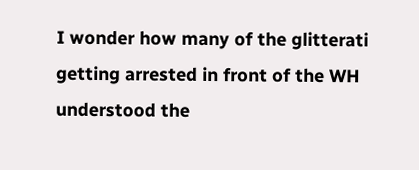I wonder how many of the glitterati getting arrested in front of the WH understood the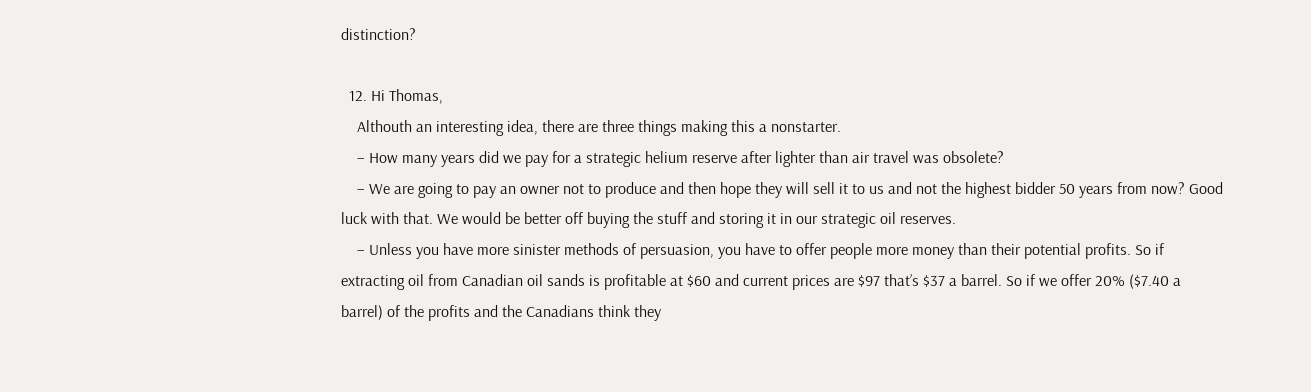distinction?

  12. Hi Thomas,
    Althouth an interesting idea, there are three things making this a nonstarter.
    – How many years did we pay for a strategic helium reserve after lighter than air travel was obsolete?
    – We are going to pay an owner not to produce and then hope they will sell it to us and not the highest bidder 50 years from now? Good luck with that. We would be better off buying the stuff and storing it in our strategic oil reserves.
    – Unless you have more sinister methods of persuasion, you have to offer people more money than their potential profits. So if extracting oil from Canadian oil sands is profitable at $60 and current prices are $97 that’s $37 a barrel. So if we offer 20% ($7.40 a barrel) of the profits and the Canadians think they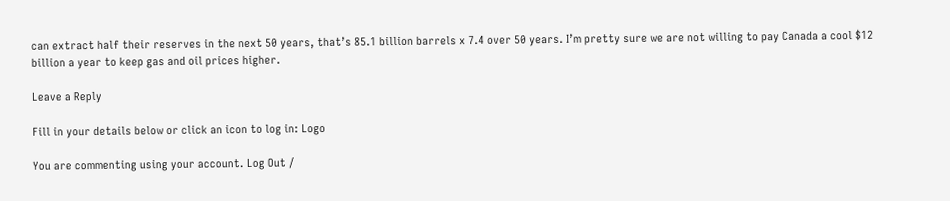can extract half their reserves in the next 50 years, that’s 85.1 billion barrels x 7.4 over 50 years. I’m pretty sure we are not willing to pay Canada a cool $12 billion a year to keep gas and oil prices higher.

Leave a Reply

Fill in your details below or click an icon to log in: Logo

You are commenting using your account. Log Out /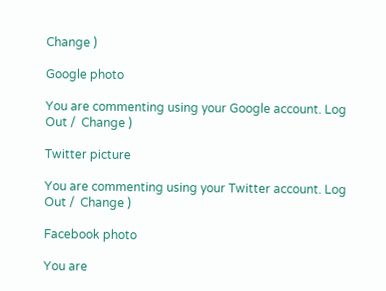Change )

Google photo

You are commenting using your Google account. Log Out /  Change )

Twitter picture

You are commenting using your Twitter account. Log Out /  Change )

Facebook photo

You are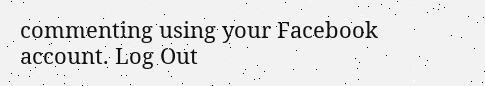commenting using your Facebook account. Log Out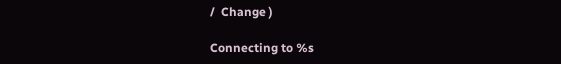/  Change )

Connecting to %s